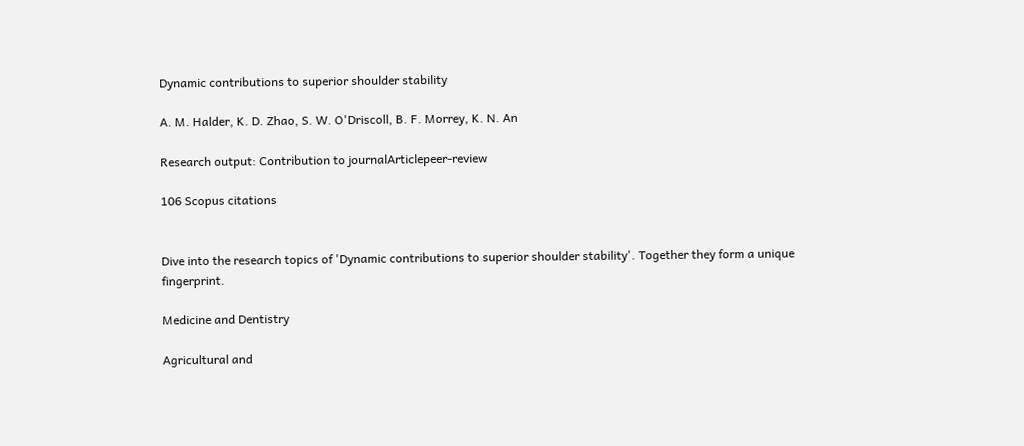Dynamic contributions to superior shoulder stability

A. M. Halder, K. D. Zhao, S. W. O'Driscoll, B. F. Morrey, K. N. An

Research output: Contribution to journalArticlepeer-review

106 Scopus citations


Dive into the research topics of 'Dynamic contributions to superior shoulder stability'. Together they form a unique fingerprint.

Medicine and Dentistry

Agricultural and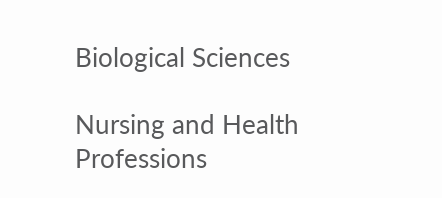Biological Sciences

Nursing and Health Professions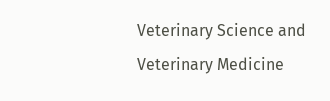Veterinary Science and Veterinary Medicine